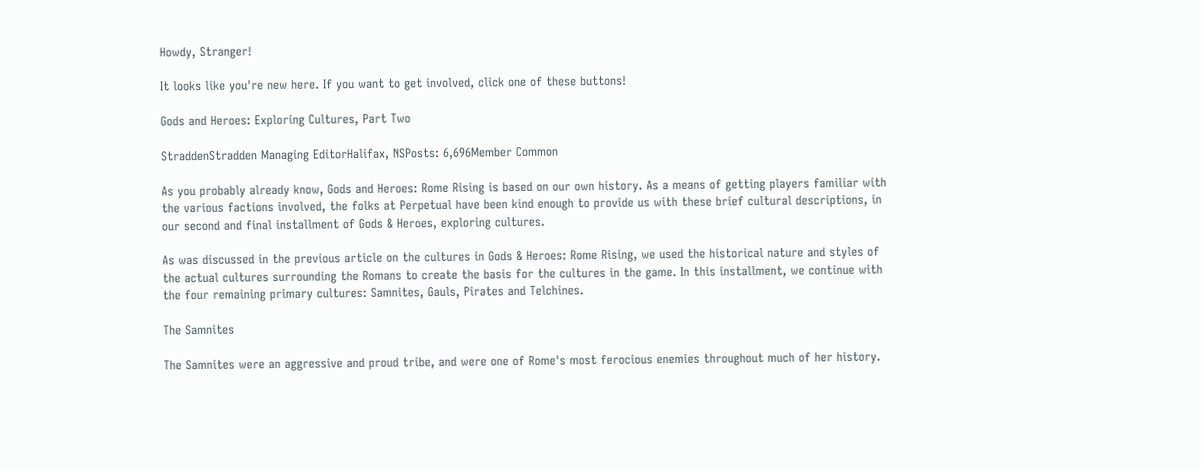Howdy, Stranger!

It looks like you're new here. If you want to get involved, click one of these buttons!

Gods and Heroes: Exploring Cultures, Part Two

StraddenStradden Managing EditorHalifax, NSPosts: 6,696Member Common

As you probably already know, Gods and Heroes: Rome Rising is based on our own history. As a means of getting players familiar with the various factions involved, the folks at Perpetual have been kind enough to provide us with these brief cultural descriptions, in our second and final installment of Gods & Heroes, exploring cultures.

As was discussed in the previous article on the cultures in Gods & Heroes: Rome Rising, we used the historical nature and styles of the actual cultures surrounding the Romans to create the basis for the cultures in the game. In this installment, we continue with the four remaining primary cultures: Samnites, Gauls, Pirates and Telchines.

The Samnites

The Samnites were an aggressive and proud tribe, and were one of Rome's most ferocious enemies throughout much of her history.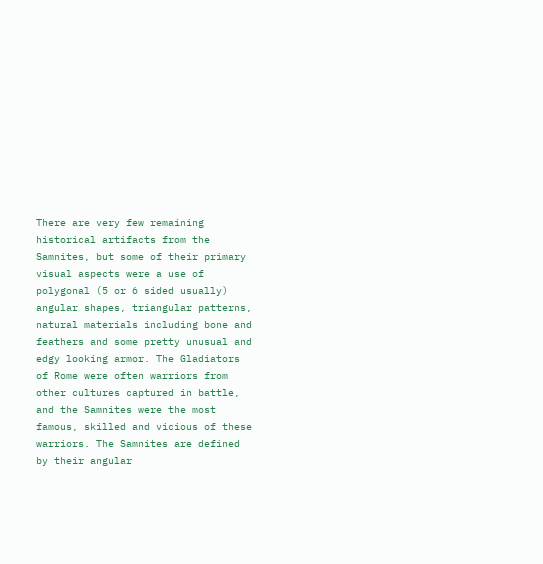There are very few remaining historical artifacts from the Samnites, but some of their primary visual aspects were a use of polygonal (5 or 6 sided usually) angular shapes, triangular patterns, natural materials including bone and feathers and some pretty unusual and edgy looking armor. The Gladiators of Rome were often warriors from other cultures captured in battle, and the Samnites were the most famous, skilled and vicious of these warriors. The Samnites are defined by their angular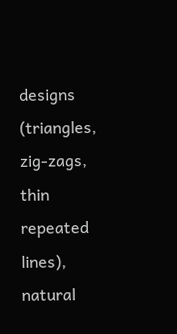designs (triangles, zig-zags, thin repeated lines), natural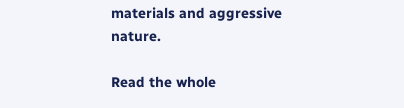materials and aggressive nature.

Read the whole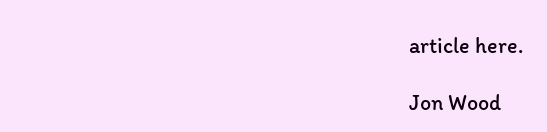article here.

Jon Wood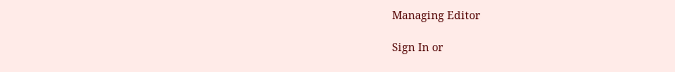Managing Editor

Sign In or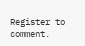Register to comment.